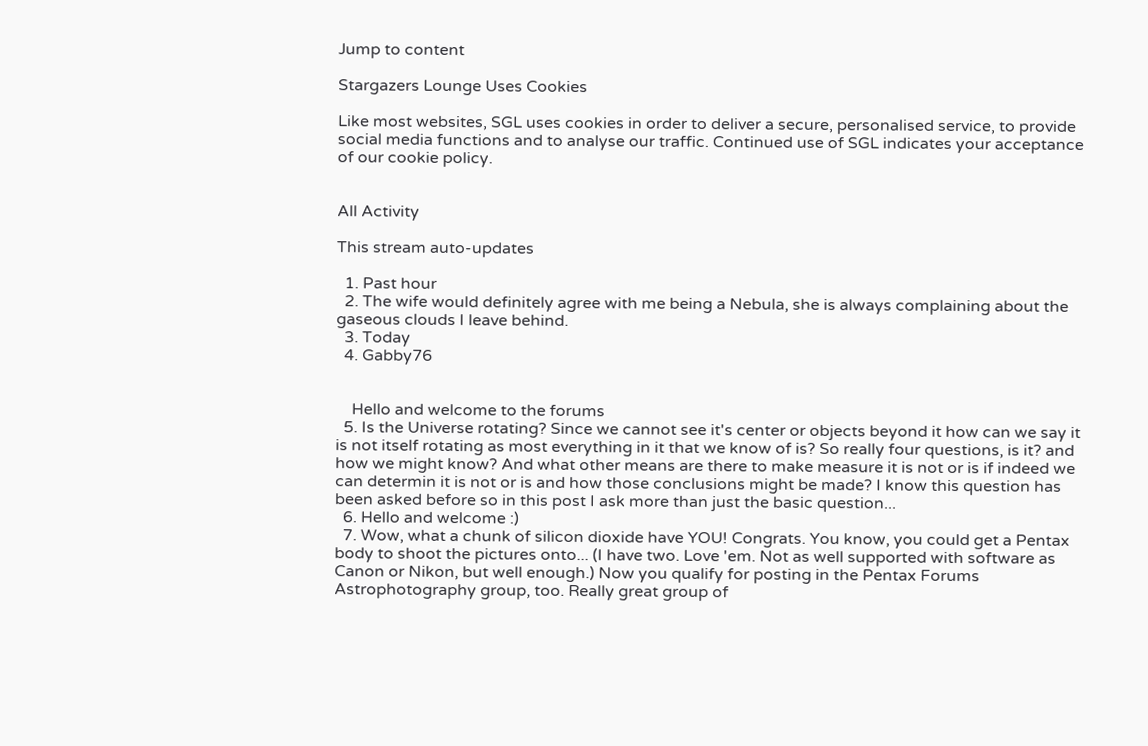Jump to content

Stargazers Lounge Uses Cookies

Like most websites, SGL uses cookies in order to deliver a secure, personalised service, to provide social media functions and to analyse our traffic. Continued use of SGL indicates your acceptance of our cookie policy.


All Activity

This stream auto-updates

  1. Past hour
  2. The wife would definitely agree with me being a Nebula, she is always complaining about the gaseous clouds I leave behind.
  3. Today
  4. Gabby76


    Hello and welcome to the forums
  5. Is the Universe rotating? Since we cannot see it's center or objects beyond it how can we say it is not itself rotating as most everything in it that we know of is? So really four questions, is it? and how we might know? And what other means are there to make measure it is not or is if indeed we can determin it is not or is and how those conclusions might be made? I know this question has been asked before so in this post I ask more than just the basic question...
  6. Hello and welcome :)
  7. Wow, what a chunk of silicon dioxide have YOU! Congrats. You know, you could get a Pentax body to shoot the pictures onto... (I have two. Love 'em. Not as well supported with software as Canon or Nikon, but well enough.) Now you qualify for posting in the Pentax Forums Astrophotography group, too. Really great group of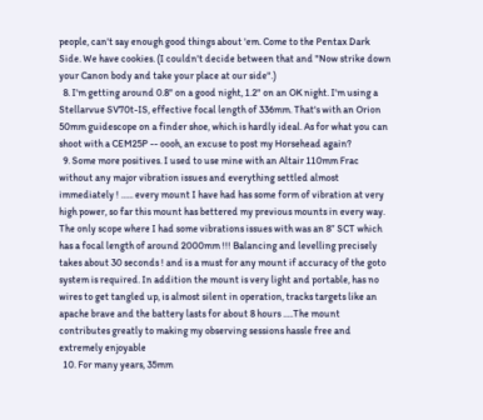people, can't say enough good things about 'em. Come to the Pentax Dark Side. We have cookies. (I couldn't decide between that and "Now strike down your Canon body and take your place at our side".)
  8. I'm getting around 0.8" on a good night, 1.2" on an OK night. I'm using a Stellarvue SV70t-IS, effective focal length of 336mm. That's with an Orion 50mm guidescope on a finder shoe, which is hardly ideal. As for what you can shoot with a CEM25P -- oooh, an excuse to post my Horsehead again?
  9. Some more positives. I used to use mine with an Altair 110mm Frac without any major vibration issues and everything settled almost immediately ! ...... every mount I have had has some form of vibration at very high power, so far this mount has bettered my previous mounts in every way. The only scope where I had some vibrations issues with was an 8” SCT which has a focal length of around 2000mm !!! Balancing and levelling precisely takes about 30 seconds ! and is a must for any mount if accuracy of the goto system is required. In addition the mount is very light and portable, has no wires to get tangled up, is almost silent in operation, tracks targets like an apache brave and the battery lasts for about 8 hours .....The mount contributes greatly to making my observing sessions hassle free and extremely enjoyable
  10. For many years, 35mm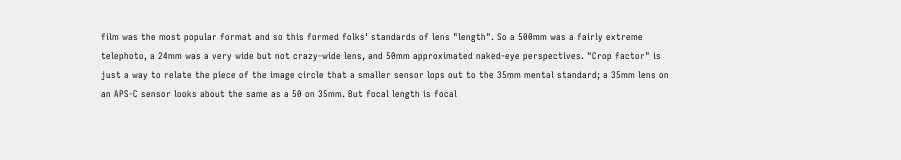film was the most popular format and so this formed folks' standards of lens "length". So a 500mm was a fairly extreme telephoto, a 24mm was a very wide but not crazy-wide lens, and 50mm approximated naked-eye perspectives. "Crop factor" is just a way to relate the piece of the image circle that a smaller sensor lops out to the 35mm mental standard; a 35mm lens on an APS-C sensor looks about the same as a 50 on 35mm. But focal length is focal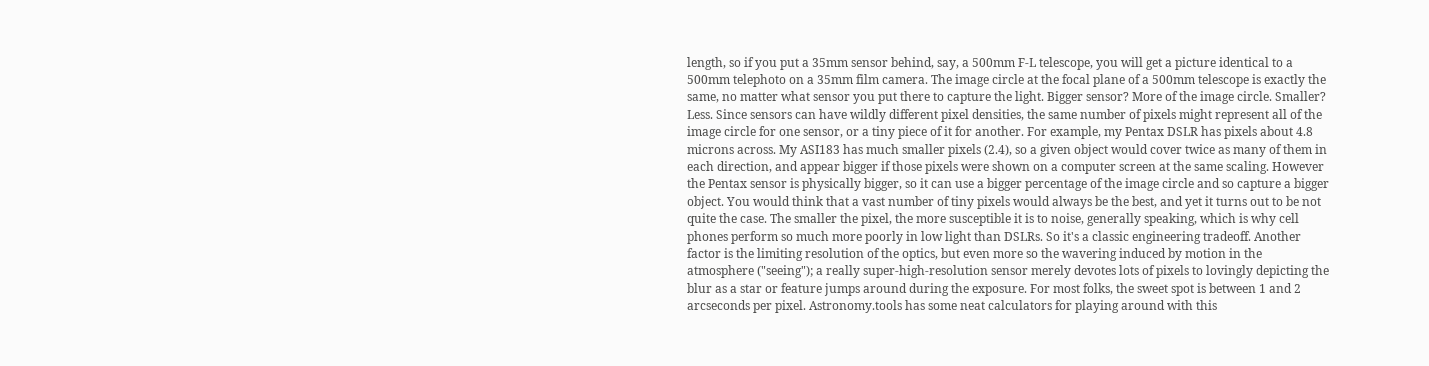length, so if you put a 35mm sensor behind, say, a 500mm F-L telescope, you will get a picture identical to a 500mm telephoto on a 35mm film camera. The image circle at the focal plane of a 500mm telescope is exactly the same, no matter what sensor you put there to capture the light. Bigger sensor? More of the image circle. Smaller? Less. Since sensors can have wildly different pixel densities, the same number of pixels might represent all of the image circle for one sensor, or a tiny piece of it for another. For example, my Pentax DSLR has pixels about 4.8 microns across. My ASI183 has much smaller pixels (2.4), so a given object would cover twice as many of them in each direction, and appear bigger if those pixels were shown on a computer screen at the same scaling. However the Pentax sensor is physically bigger, so it can use a bigger percentage of the image circle and so capture a bigger object. You would think that a vast number of tiny pixels would always be the best, and yet it turns out to be not quite the case. The smaller the pixel, the more susceptible it is to noise, generally speaking, which is why cell phones perform so much more poorly in low light than DSLRs. So it's a classic engineering tradeoff. Another factor is the limiting resolution of the optics, but even more so the wavering induced by motion in the atmosphere ("seeing"); a really super-high-resolution sensor merely devotes lots of pixels to lovingly depicting the blur as a star or feature jumps around during the exposure. For most folks, the sweet spot is between 1 and 2 arcseconds per pixel. Astronomy.tools has some neat calculators for playing around with this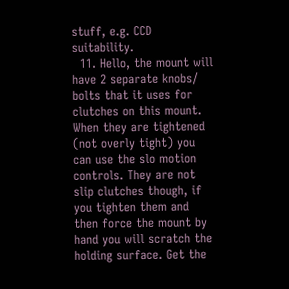stuff, e.g. CCD suitability.
  11. Hello, the mount will have 2 separate knobs/ bolts that it uses for clutches on this mount. When they are tightened (not overly tight) you can use the slo motion controls. They are not slip clutches though, if you tighten them and then force the mount by hand you will scratch the holding surface. Get the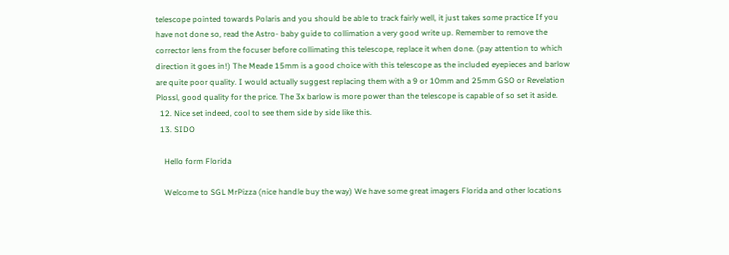telescope pointed towards Polaris and you should be able to track fairly well, it just takes some practice If you have not done so, read the Astro- baby guide to collimation a very good write up. Remember to remove the corrector lens from the focuser before collimating this telescope, replace it when done. (pay attention to which direction it goes in!) The Meade 15mm is a good choice with this telescope as the included eyepieces and barlow are quite poor quality. I would actually suggest replacing them with a 9 or 10mm and 25mm GSO or Revelation Plossl, good quality for the price. The 3x barlow is more power than the telescope is capable of so set it aside.
  12. Nice set indeed, cool to see them side by side like this.
  13. SIDO

    Hello form Florida

    Welcome to SGL MrPizza (nice handle buy the way) We have some great imagers Florida and other locations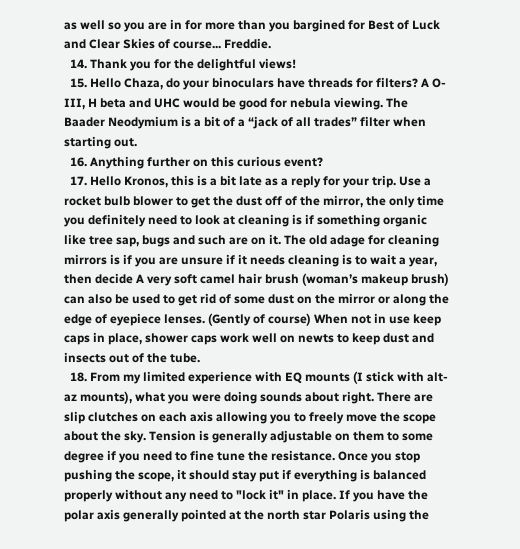as well so you are in for more than you bargined for Best of Luck and Clear Skies of course... Freddie.
  14. Thank you for the delightful views!
  15. Hello Chaza, do your binoculars have threads for filters? A O-III, H beta and UHC would be good for nebula viewing. The Baader Neodymium is a bit of a “jack of all trades” filter when starting out.
  16. Anything further on this curious event?
  17. Hello Kronos, this is a bit late as a reply for your trip. Use a rocket bulb blower to get the dust off of the mirror, the only time you definitely need to look at cleaning is if something organic like tree sap, bugs and such are on it. The old adage for cleaning mirrors is if you are unsure if it needs cleaning is to wait a year, then decide A very soft camel hair brush (woman’s makeup brush) can also be used to get rid of some dust on the mirror or along the edge of eyepiece lenses. (Gently of course) When not in use keep caps in place, shower caps work well on newts to keep dust and insects out of the tube.
  18. From my limited experience with EQ mounts (I stick with alt-az mounts), what you were doing sounds about right. There are slip clutches on each axis allowing you to freely move the scope about the sky. Tension is generally adjustable on them to some degree if you need to fine tune the resistance. Once you stop pushing the scope, it should stay put if everything is balanced properly without any need to "lock it" in place. If you have the polar axis generally pointed at the north star Polaris using the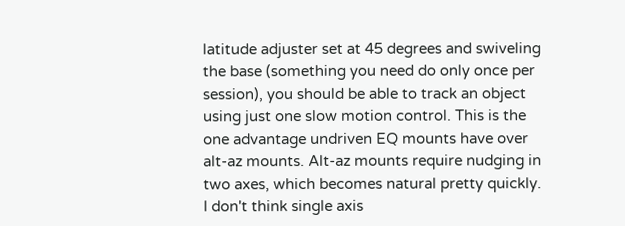latitude adjuster set at 45 degrees and swiveling the base (something you need do only once per session), you should be able to track an object using just one slow motion control. This is the one advantage undriven EQ mounts have over alt-az mounts. Alt-az mounts require nudging in two axes, which becomes natural pretty quickly. I don't think single axis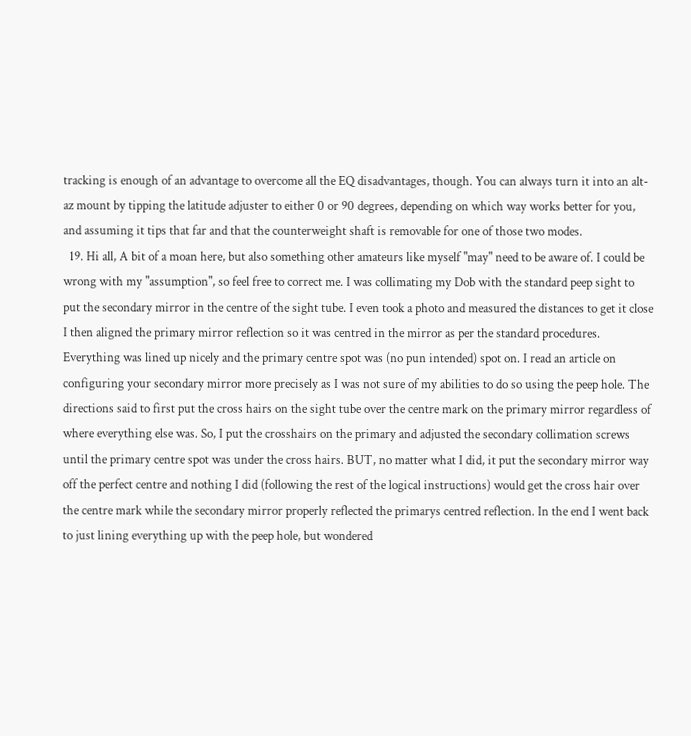tracking is enough of an advantage to overcome all the EQ disadvantages, though. You can always turn it into an alt-az mount by tipping the latitude adjuster to either 0 or 90 degrees, depending on which way works better for you, and assuming it tips that far and that the counterweight shaft is removable for one of those two modes.
  19. Hi all, A bit of a moan here, but also something other amateurs like myself "may" need to be aware of. I could be wrong with my "assumption", so feel free to correct me. I was collimating my Dob with the standard peep sight to put the secondary mirror in the centre of the sight tube. I even took a photo and measured the distances to get it close I then aligned the primary mirror reflection so it was centred in the mirror as per the standard procedures. Everything was lined up nicely and the primary centre spot was (no pun intended) spot on. I read an article on configuring your secondary mirror more precisely as I was not sure of my abilities to do so using the peep hole. The directions said to first put the cross hairs on the sight tube over the centre mark on the primary mirror regardless of where everything else was. So, I put the crosshairs on the primary and adjusted the secondary collimation screws until the primary centre spot was under the cross hairs. BUT, no matter what I did, it put the secondary mirror way off the perfect centre and nothing I did (following the rest of the logical instructions) would get the cross hair over the centre mark while the secondary mirror properly reflected the primarys centred reflection. In the end I went back to just lining everything up with the peep hole, but wondered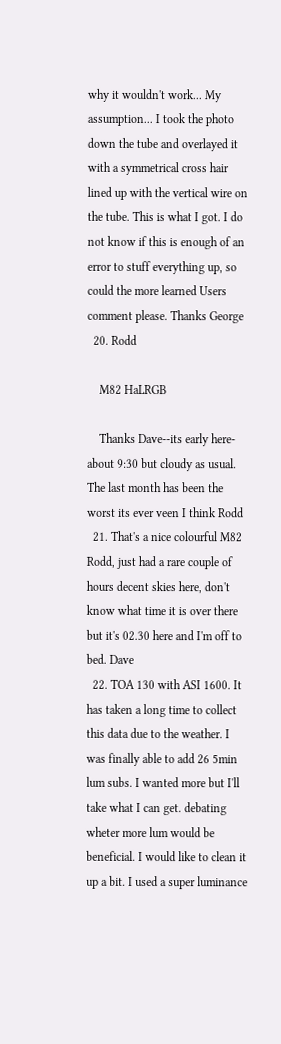why it wouldn't work... My assumption... I took the photo down the tube and overlayed it with a symmetrical cross hair lined up with the vertical wire on the tube. This is what I got. I do not know if this is enough of an error to stuff everything up, so could the more learned Users comment please. Thanks George
  20. Rodd

    M82 HaLRGB

    Thanks Dave--its early here-about 9:30 but cloudy as usual. The last month has been the worst its ever veen I think Rodd
  21. That's a nice colourful M82 Rodd, just had a rare couple of hours decent skies here, don't know what time it is over there but it's 02.30 here and I'm off to bed. Dave
  22. TOA 130 with ASI 1600. It has taken a long time to collect this data due to the weather. I was finally able to add 26 5min lum subs. I wanted more but I'll take what I can get. debating wheter more lum would be beneficial. I would like to clean it up a bit. I used a super luminance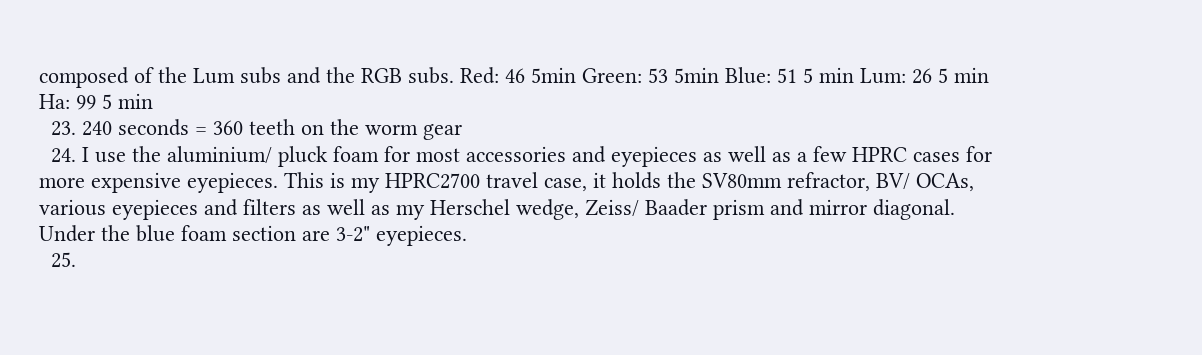composed of the Lum subs and the RGB subs. Red: 46 5min Green: 53 5min Blue: 51 5 min Lum: 26 5 min Ha: 99 5 min
  23. 240 seconds = 360 teeth on the worm gear
  24. I use the aluminium/ pluck foam for most accessories and eyepieces as well as a few HPRC cases for more expensive eyepieces. This is my HPRC2700 travel case, it holds the SV80mm refractor, BV/ OCAs, various eyepieces and filters as well as my Herschel wedge, Zeiss/ Baader prism and mirror diagonal. Under the blue foam section are 3-2" eyepieces.
  25.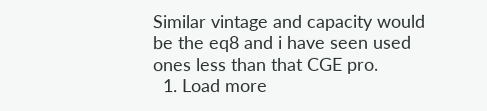Similar vintage and capacity would be the eq8 and i have seen used ones less than that CGE pro.
  1. Load more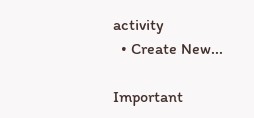activity
  • Create New...

Important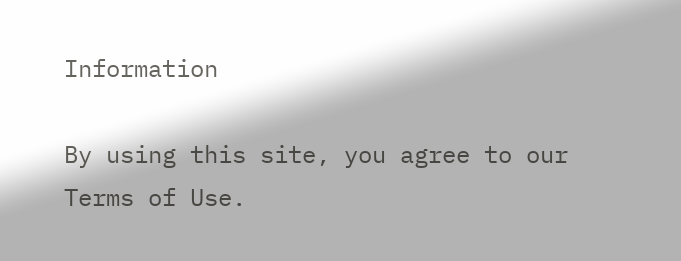Information

By using this site, you agree to our Terms of Use.